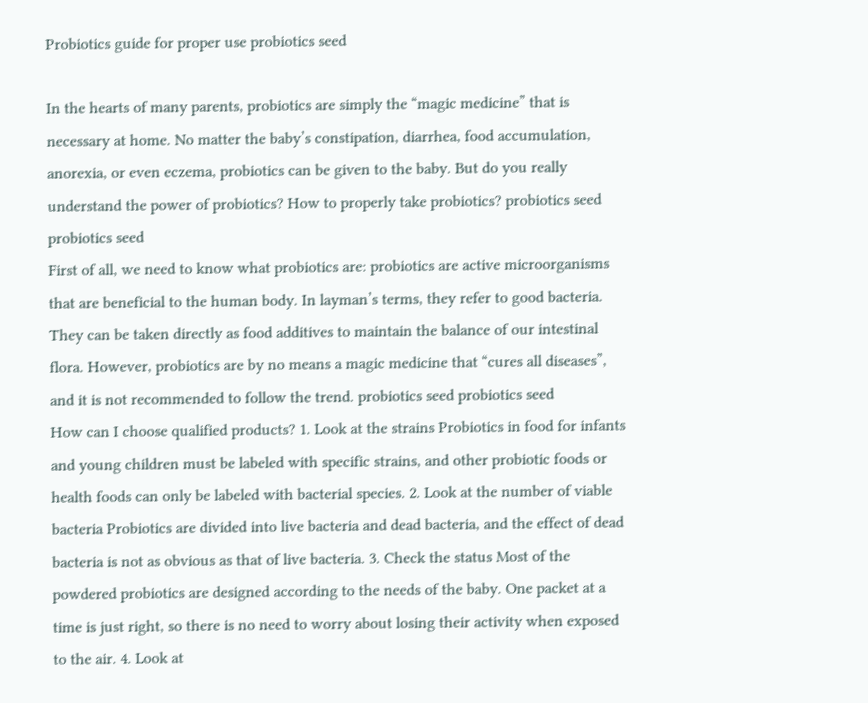Probiotics guide for proper use probiotics seed

In the hearts of many parents, probiotics are simply the “magic medicine” that is necessary at home. No matter the baby’s constipation, diarrhea, food accumulation, anorexia, or even eczema, probiotics can be given to the baby. But do you really understand the power of probiotics? How to properly take probiotics? probiotics seed probiotics seed
First of all, we need to know what probiotics are: probiotics are active microorganisms that are beneficial to the human body. In layman’s terms, they refer to good bacteria. They can be taken directly as food additives to maintain the balance of our intestinal flora. However, probiotics are by no means a magic medicine that “cures all diseases”, and it is not recommended to follow the trend. probiotics seed probiotics seed
How can I choose qualified products? 1. Look at the strains Probiotics in food for infants and young children must be labeled with specific strains, and other probiotic foods or health foods can only be labeled with bacterial species. 2. Look at the number of viable bacteria Probiotics are divided into live bacteria and dead bacteria, and the effect of dead bacteria is not as obvious as that of live bacteria. 3. Check the status Most of the powdered probiotics are designed according to the needs of the baby. One packet at a time is just right, so there is no need to worry about losing their activity when exposed to the air. 4. Look at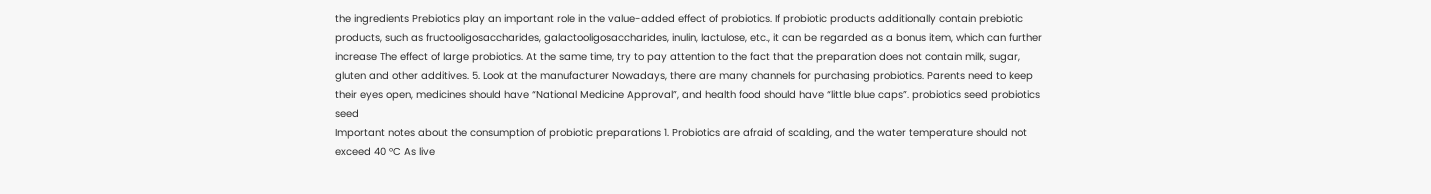the ingredients Prebiotics play an important role in the value-added effect of probiotics. If probiotic products additionally contain prebiotic products, such as fructooligosaccharides, galactooligosaccharides, inulin, lactulose, etc., it can be regarded as a bonus item, which can further increase The effect of large probiotics. At the same time, try to pay attention to the fact that the preparation does not contain milk, sugar, gluten and other additives. 5. Look at the manufacturer Nowadays, there are many channels for purchasing probiotics. Parents need to keep their eyes open, medicines should have “National Medicine Approval”, and health food should have “little blue caps”. probiotics seed probiotics seed
Important notes about the consumption of probiotic preparations 1. Probiotics are afraid of scalding, and the water temperature should not exceed 40 °C As live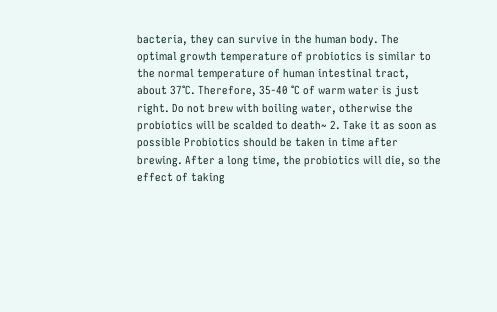bacteria, they can survive in the human body. The optimal growth temperature of probiotics is similar to the normal temperature of human intestinal tract, about 37°C. Therefore, 35-40 ℃ of warm water is just right. Do not brew with boiling water, otherwise the probiotics will be scalded to death~ 2. Take it as soon as possible Probiotics should be taken in time after brewing. After a long time, the probiotics will die, so the effect of taking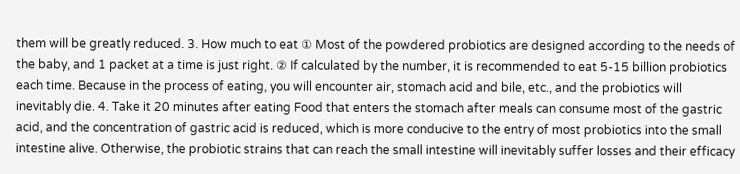them will be greatly reduced. 3. How much to eat ① Most of the powdered probiotics are designed according to the needs of the baby, and 1 packet at a time is just right. ② If calculated by the number, it is recommended to eat 5-15 billion probiotics each time. Because in the process of eating, you will encounter air, stomach acid and bile, etc., and the probiotics will inevitably die. 4. Take it 20 minutes after eating Food that enters the stomach after meals can consume most of the gastric acid, and the concentration of gastric acid is reduced, which is more conducive to the entry of most probiotics into the small intestine alive. Otherwise, the probiotic strains that can reach the small intestine will inevitably suffer losses and their efficacy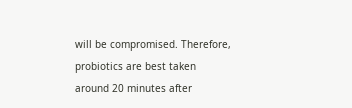will be compromised. Therefore, probiotics are best taken around 20 minutes after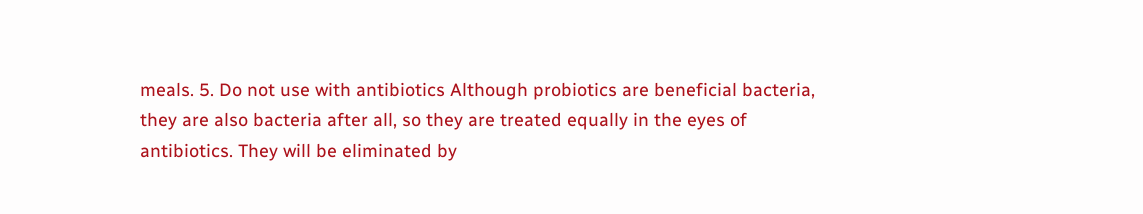meals. 5. Do not use with antibiotics Although probiotics are beneficial bacteria, they are also bacteria after all, so they are treated equally in the eyes of antibiotics. They will be eliminated by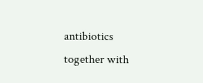antibiotics together with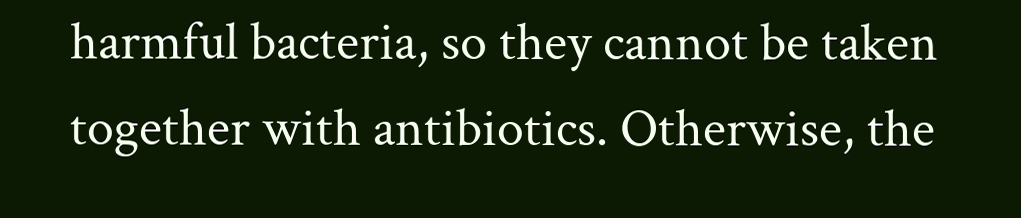harmful bacteria, so they cannot be taken together with antibiotics. Otherwise, the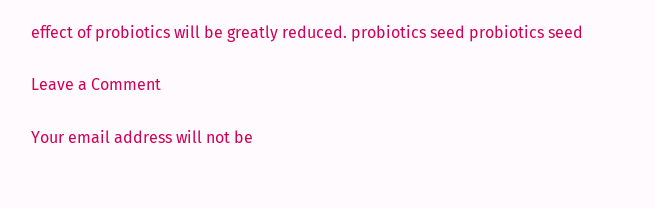effect of probiotics will be greatly reduced. probiotics seed probiotics seed

Leave a Comment

Your email address will not be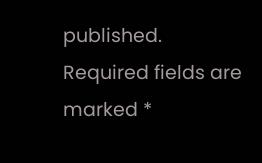published. Required fields are marked *